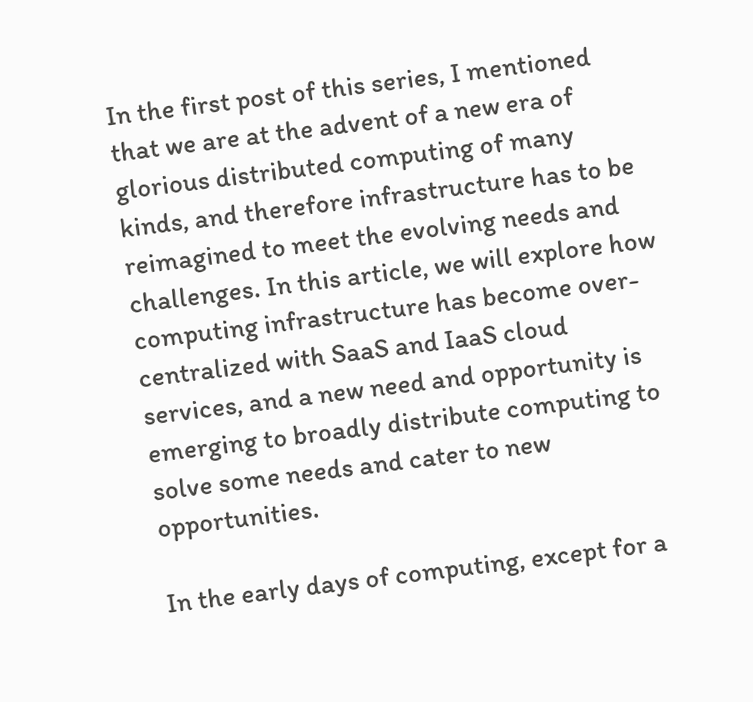In the first post of this series, I mentioned that we are at the advent of a new era of glorious distributed computing of many kinds, and therefore infrastructure has to be reimagined to meet the evolving needs and challenges. In this article, we will explore how computing infrastructure has become over-centralized with SaaS and IaaS cloud services, and a new need and opportunity is emerging to broadly distribute computing to solve some needs and cater to new opportunities.

In the early days of computing, except for a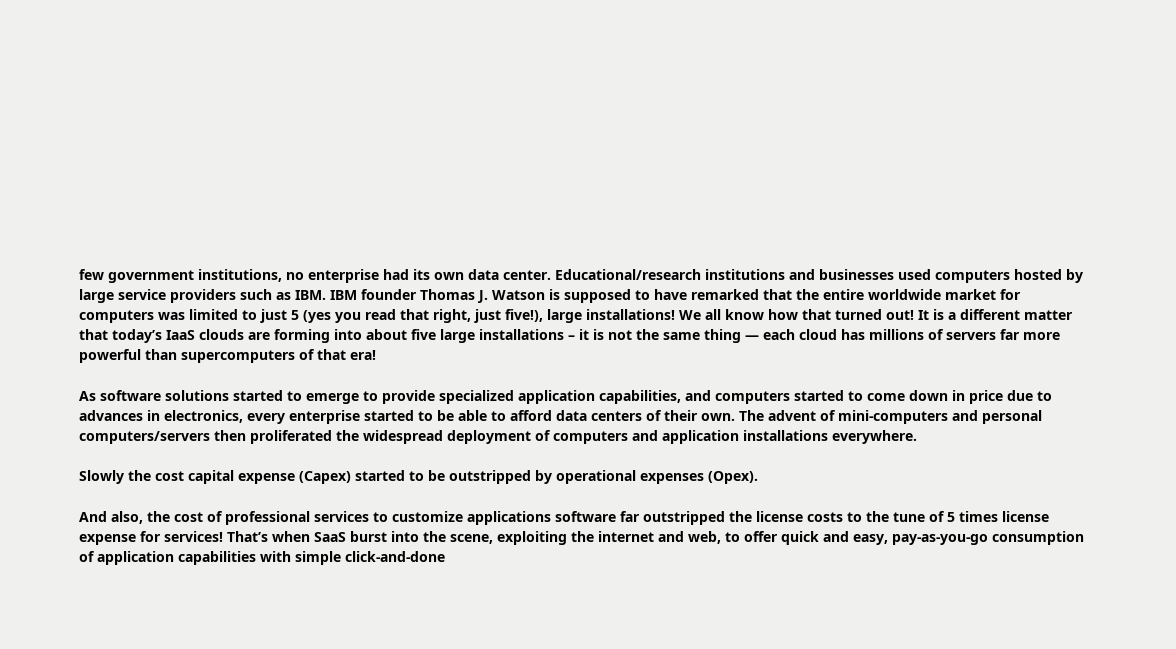few government institutions, no enterprise had its own data center. Educational/research institutions and businesses used computers hosted by large service providers such as IBM. IBM founder Thomas J. Watson is supposed to have remarked that the entire worldwide market for computers was limited to just 5 (yes you read that right, just five!), large installations! We all know how that turned out! It is a different matter that today’s IaaS clouds are forming into about five large installations – it is not the same thing — each cloud has millions of servers far more powerful than supercomputers of that era!

As software solutions started to emerge to provide specialized application capabilities, and computers started to come down in price due to advances in electronics, every enterprise started to be able to afford data centers of their own. The advent of mini-computers and personal computers/servers then proliferated the widespread deployment of computers and application installations everywhere.

Slowly the cost capital expense (Capex) started to be outstripped by operational expenses (Opex).

And also, the cost of professional services to customize applications software far outstripped the license costs to the tune of 5 times license expense for services! That’s when SaaS burst into the scene, exploiting the internet and web, to offer quick and easy, pay-as-you-go consumption of application capabilities with simple click-and-done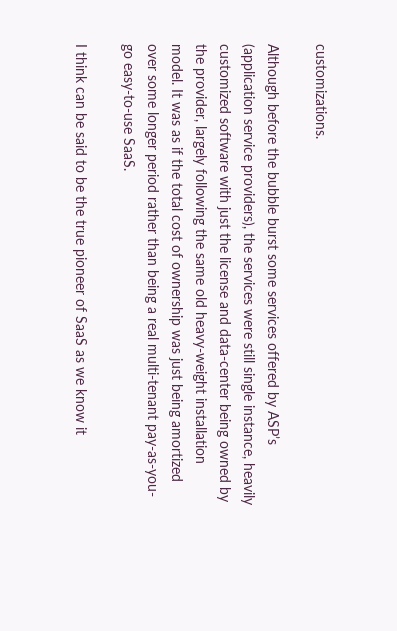customizations.

Although before the bubble burst some services offered by ASP’s (application service providers), the services were still single instance, heavily customized software with just the license and data-center being owned by the provider, largely following the same old heavy-weight installation model. It was as if the total cost of ownership was just being amortized over some longer period rather than being a real multi-tenant pay-as-you-go easy-to-use SaaS.

I think can be said to be the true pioneer of SaaS as we know it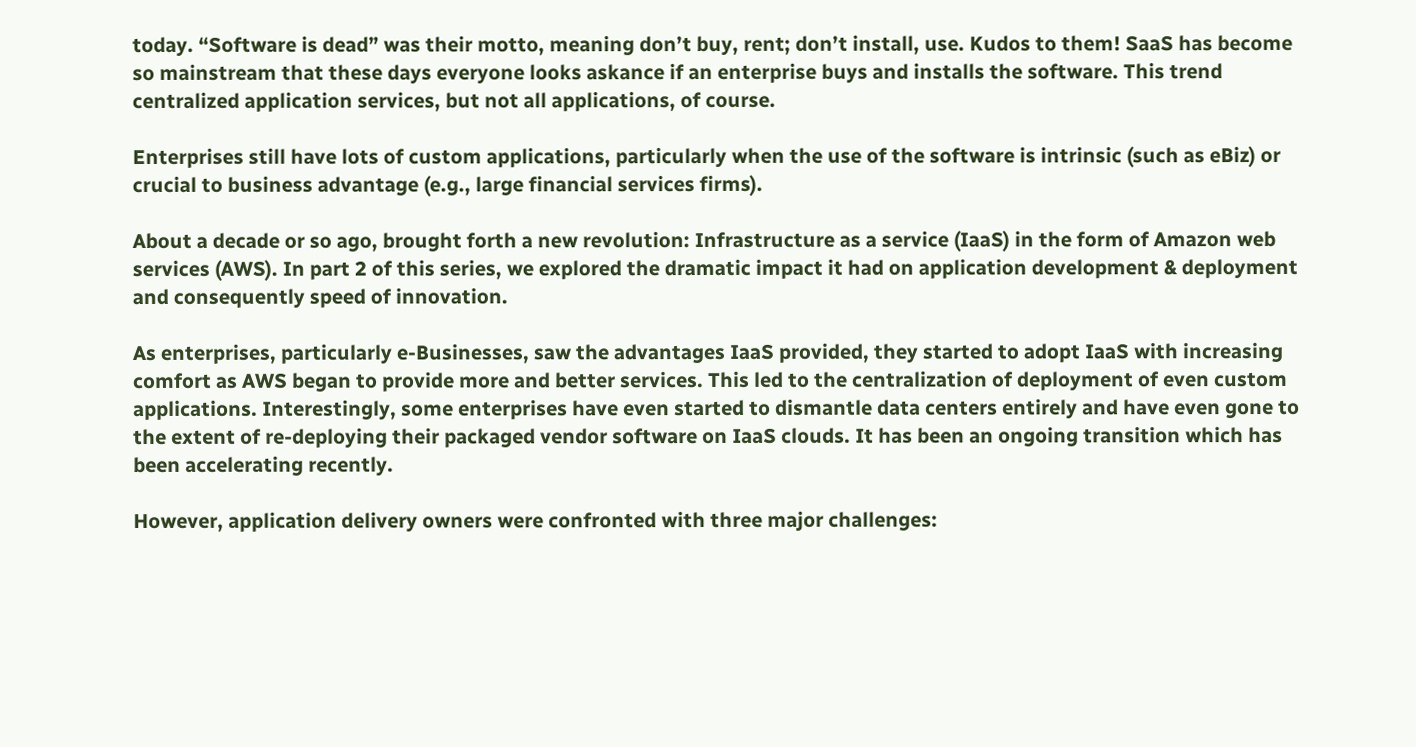today. “Software is dead” was their motto, meaning don’t buy, rent; don’t install, use. Kudos to them! SaaS has become so mainstream that these days everyone looks askance if an enterprise buys and installs the software. This trend centralized application services, but not all applications, of course.

Enterprises still have lots of custom applications, particularly when the use of the software is intrinsic (such as eBiz) or crucial to business advantage (e.g., large financial services firms).

About a decade or so ago, brought forth a new revolution: Infrastructure as a service (IaaS) in the form of Amazon web services (AWS). In part 2 of this series, we explored the dramatic impact it had on application development & deployment and consequently speed of innovation.

As enterprises, particularly e-Businesses, saw the advantages IaaS provided, they started to adopt IaaS with increasing comfort as AWS began to provide more and better services. This led to the centralization of deployment of even custom applications. Interestingly, some enterprises have even started to dismantle data centers entirely and have even gone to the extent of re-deploying their packaged vendor software on IaaS clouds. It has been an ongoing transition which has been accelerating recently.

However, application delivery owners were confronted with three major challenges: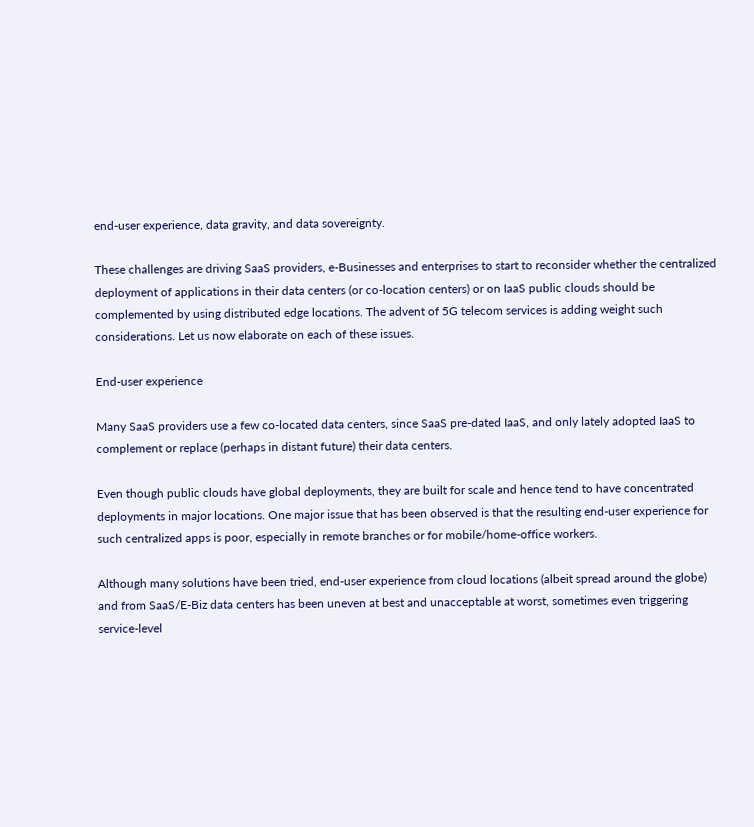end-user experience, data gravity, and data sovereignty.

These challenges are driving SaaS providers, e-Businesses and enterprises to start to reconsider whether the centralized deployment of applications in their data centers (or co-location centers) or on IaaS public clouds should be complemented by using distributed edge locations. The advent of 5G telecom services is adding weight such considerations. Let us now elaborate on each of these issues.

End-user experience

Many SaaS providers use a few co-located data centers, since SaaS pre-dated IaaS, and only lately adopted IaaS to complement or replace (perhaps in distant future) their data centers.

Even though public clouds have global deployments, they are built for scale and hence tend to have concentrated deployments in major locations. One major issue that has been observed is that the resulting end-user experience for such centralized apps is poor, especially in remote branches or for mobile/home-office workers.

Although many solutions have been tried, end-user experience from cloud locations (albeit spread around the globe) and from SaaS/E-Biz data centers has been uneven at best and unacceptable at worst, sometimes even triggering service-level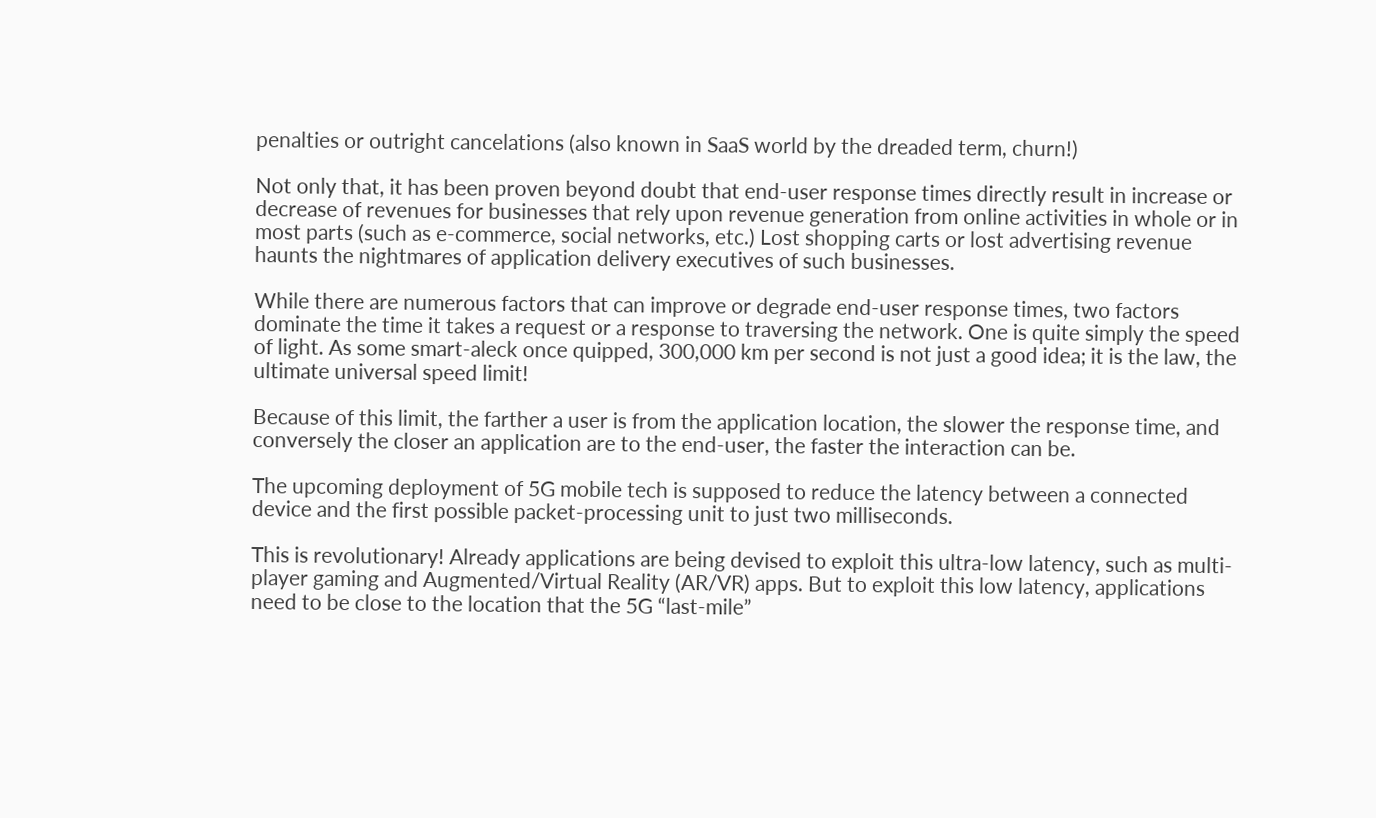penalties or outright cancelations (also known in SaaS world by the dreaded term, churn!)

Not only that, it has been proven beyond doubt that end-user response times directly result in increase or decrease of revenues for businesses that rely upon revenue generation from online activities in whole or in most parts (such as e-commerce, social networks, etc.) Lost shopping carts or lost advertising revenue haunts the nightmares of application delivery executives of such businesses.

While there are numerous factors that can improve or degrade end-user response times, two factors dominate the time it takes a request or a response to traversing the network. One is quite simply the speed of light. As some smart-aleck once quipped, 300,000 km per second is not just a good idea; it is the law, the ultimate universal speed limit!

Because of this limit, the farther a user is from the application location, the slower the response time, and conversely the closer an application are to the end-user, the faster the interaction can be.

The upcoming deployment of 5G mobile tech is supposed to reduce the latency between a connected device and the first possible packet-processing unit to just two milliseconds.

This is revolutionary! Already applications are being devised to exploit this ultra-low latency, such as multi-player gaming and Augmented/Virtual Reality (AR/VR) apps. But to exploit this low latency, applications need to be close to the location that the 5G “last-mile”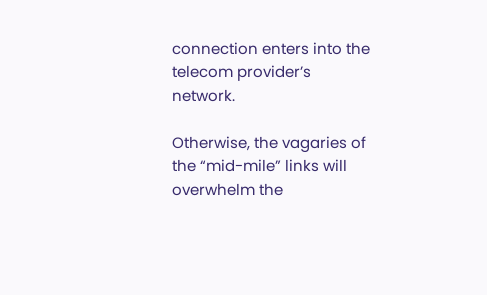connection enters into the telecom provider’s network.

Otherwise, the vagaries of the “mid-mile” links will overwhelm the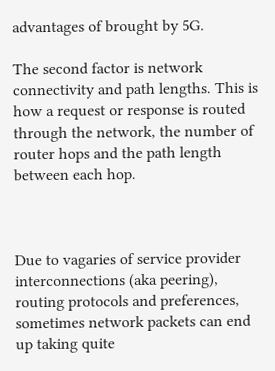advantages of brought by 5G.

The second factor is network connectivity and path lengths. This is how a request or response is routed through the network, the number of router hops and the path length between each hop.



Due to vagaries of service provider interconnections (aka peering), routing protocols and preferences, sometimes network packets can end up taking quite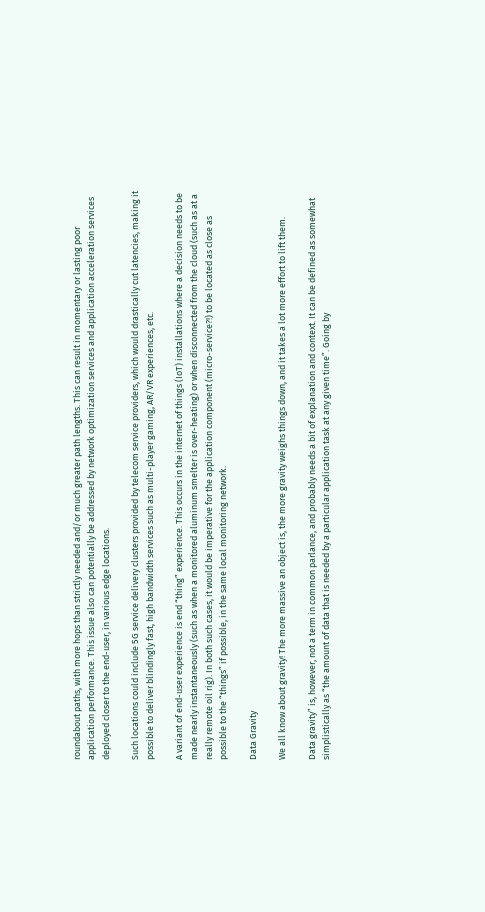roundabout paths, with more hops than strictly needed and/or much greater path lengths. This can result in momentary or lasting poor application performance. This issue also can potentially be addressed by network optimization services and application acceleration services deployed closer to the end-user, in various edge locations.

Such locations could include 5G service delivery clusters provided by telecom service providers, which would drastically cut latencies, making it possible to deliver blindingly fast, high bandwidth services such as multi-player gaming, AR/VR experiences, etc.

A variant of end-user experience is end “thing” experience. This occurs in the internet of things (IoT) installations where a decision needs to be made nearly instantaneously (such as when a monitored aluminum smelter is over-heating) or when disconnected from the cloud (such as at a really remote oil rig). In both such cases, it would be imperative for the application component (micro-service?!) to be located as close as possible to the “things” if possible, in the same local monitoring network.

Data Gravity

We all know about gravity! The more massive an object is, the more gravity weighs things down, and it takes a lot more effort to lift them.

Data gravity” is, however, not a term in common parlance, and probably needs a bit of explanation and context. It can be defined as somewhat simplistically as “the amount of data that is needed by a particular application task at any given time”. Going by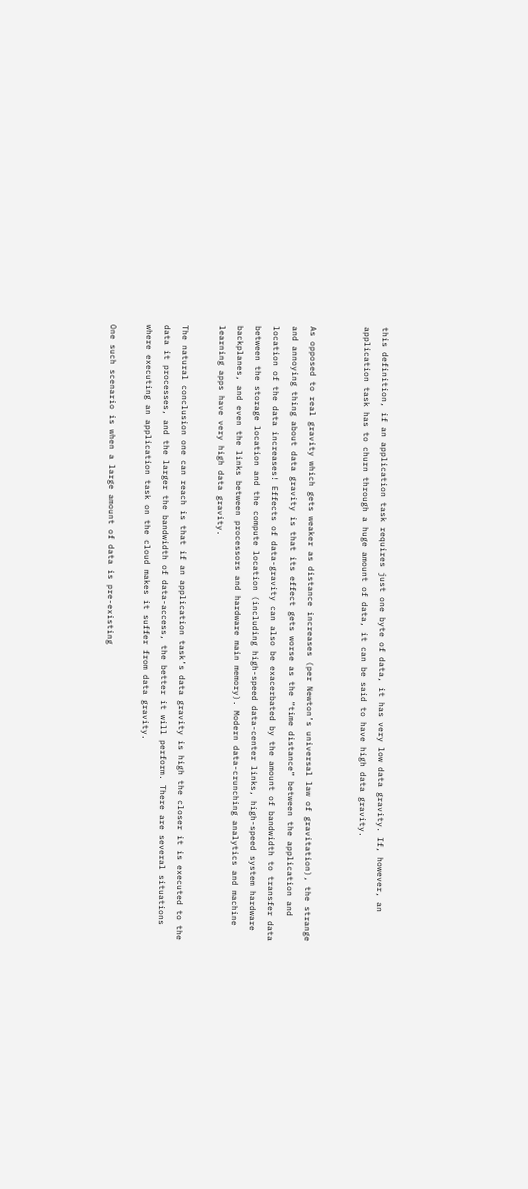this definition, if an application task requires just one byte of data, it has very low data gravity. If, however, an application task has to churn through a huge amount of data, it can be said to have high data gravity.


As opposed to real gravity which gets weaker as distance increases (per Newton’s universal law of gravitation), the strange and annoying thing about data gravity is that its effect gets worse as the “time distance” between the application and location of the data increases! Effects of data-gravity can also be exacerbated by the amount of bandwidth to transfer data between the storage location and the compute location (including high-speed data-center links, high-speed system hardware backplanes, and even the links between processors and hardware main memory). Modern data-crunching analytics and machine learning apps have very high data gravity.

The natural conclusion one can reach is that if an application task’s data gravity is high the closer it is executed to the data it processes, and the larger the bandwidth of data-access, the better it will perform. There are several situations where executing an application task on the cloud makes it suffer from data gravity.

One such scenario is when a large amount of data is pre-existing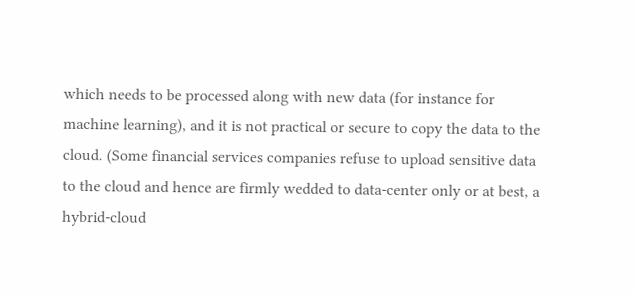which needs to be processed along with new data (for instance for machine learning), and it is not practical or secure to copy the data to the cloud. (Some financial services companies refuse to upload sensitive data to the cloud and hence are firmly wedded to data-center only or at best, a hybrid-cloud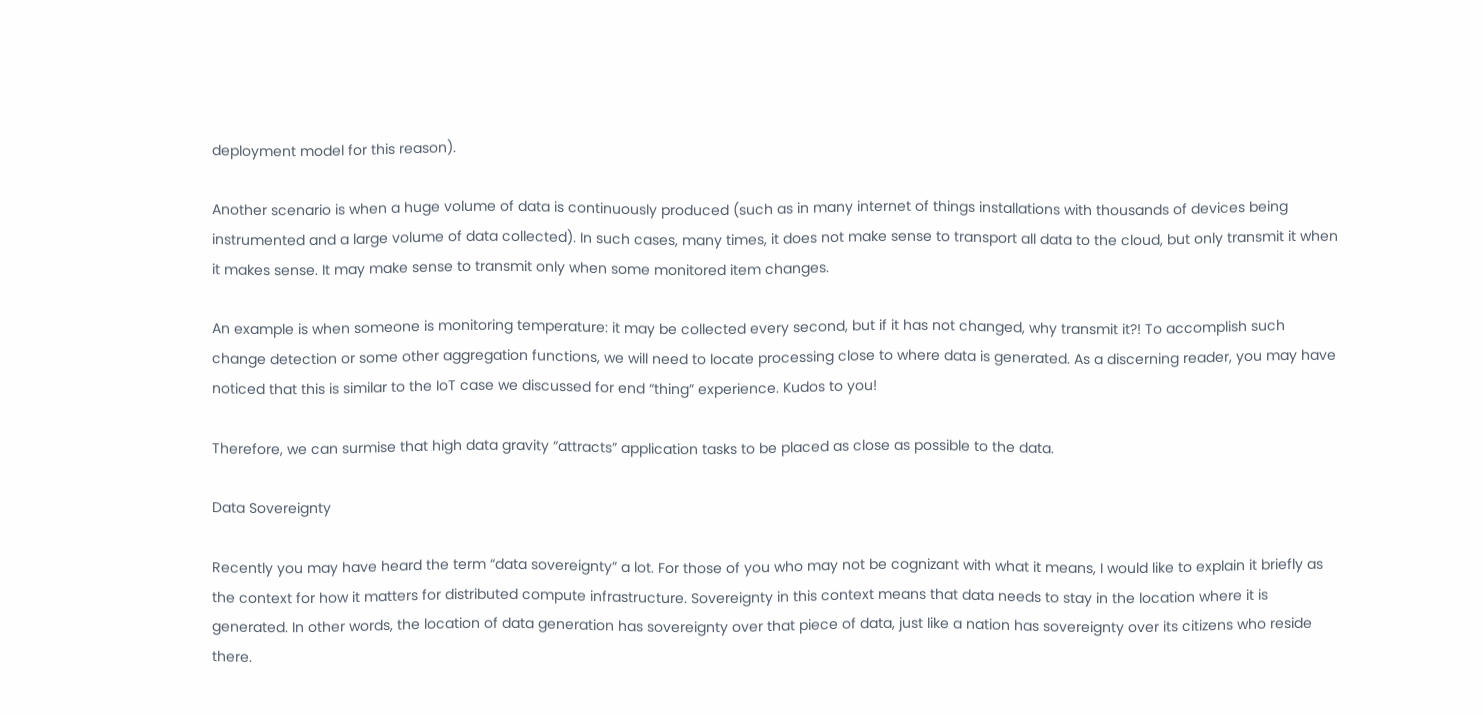deployment model for this reason).

Another scenario is when a huge volume of data is continuously produced (such as in many internet of things installations with thousands of devices being instrumented and a large volume of data collected). In such cases, many times, it does not make sense to transport all data to the cloud, but only transmit it when it makes sense. It may make sense to transmit only when some monitored item changes.

An example is when someone is monitoring temperature: it may be collected every second, but if it has not changed, why transmit it?! To accomplish such change detection or some other aggregation functions, we will need to locate processing close to where data is generated. As a discerning reader, you may have noticed that this is similar to the IoT case we discussed for end “thing” experience. Kudos to you!

Therefore, we can surmise that high data gravity “attracts” application tasks to be placed as close as possible to the data.

Data Sovereignty

Recently you may have heard the term “data sovereignty” a lot. For those of you who may not be cognizant with what it means, I would like to explain it briefly as the context for how it matters for distributed compute infrastructure. Sovereignty in this context means that data needs to stay in the location where it is generated. In other words, the location of data generation has sovereignty over that piece of data, just like a nation has sovereignty over its citizens who reside there.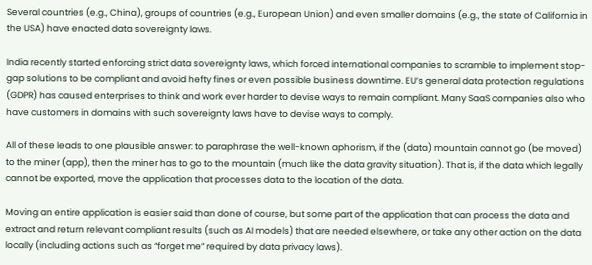Several countries (e.g., China), groups of countries (e.g., European Union) and even smaller domains (e.g., the state of California in the USA) have enacted data sovereignty laws.

India recently started enforcing strict data sovereignty laws, which forced international companies to scramble to implement stop-gap solutions to be compliant and avoid hefty fines or even possible business downtime. EU’s general data protection regulations (GDPR) has caused enterprises to think and work ever harder to devise ways to remain compliant. Many SaaS companies also who have customers in domains with such sovereignty laws have to devise ways to comply.

All of these leads to one plausible answer: to paraphrase the well-known aphorism, if the (data) mountain cannot go (be moved) to the miner (app), then the miner has to go to the mountain (much like the data gravity situation). That is, if the data which legally cannot be exported, move the application that processes data to the location of the data.

Moving an entire application is easier said than done of course, but some part of the application that can process the data and extract and return relevant compliant results (such as AI models) that are needed elsewhere, or take any other action on the data locally (including actions such as “forget me” required by data privacy laws).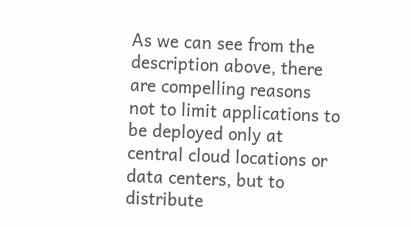As we can see from the description above, there are compelling reasons not to limit applications to be deployed only at central cloud locations or data centers, but to distribute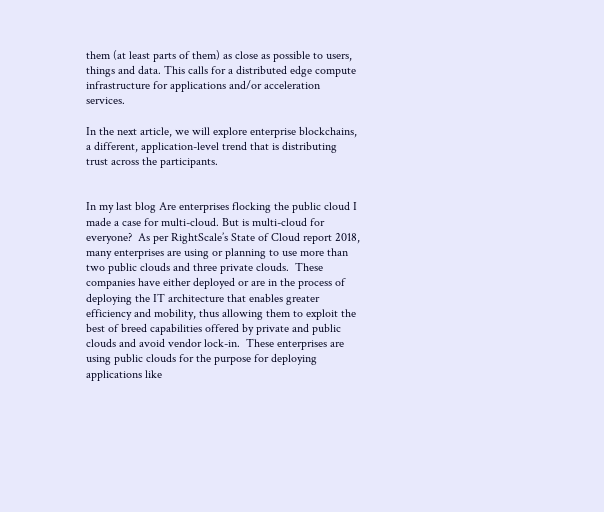them (at least parts of them) as close as possible to users, things and data. This calls for a distributed edge compute infrastructure for applications and/or acceleration services.

In the next article, we will explore enterprise blockchains, a different, application-level trend that is distributing trust across the participants.


In my last blog Are enterprises flocking the public cloud I made a case for multi-cloud. But is multi-cloud for everyone?  As per RightScale’s State of Cloud report 2018, many enterprises are using or planning to use more than two public clouds and three private clouds.  These companies have either deployed or are in the process of deploying the IT architecture that enables greater efficiency and mobility, thus allowing them to exploit the best of breed capabilities offered by private and public clouds and avoid vendor lock-in.  These enterprises are using public clouds for the purpose for deploying applications like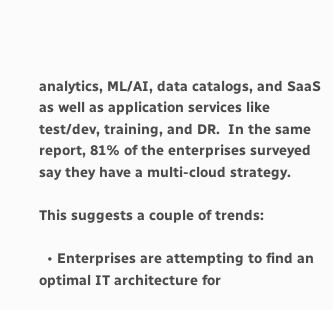analytics, ML/AI, data catalogs, and SaaS as well as application services like test/dev, training, and DR.  In the same report, 81% of the enterprises surveyed say they have a multi-cloud strategy.

This suggests a couple of trends:

  • Enterprises are attempting to find an optimal IT architecture for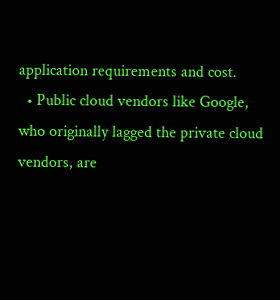application requirements and cost.
  • Public cloud vendors like Google, who originally lagged the private cloud vendors, are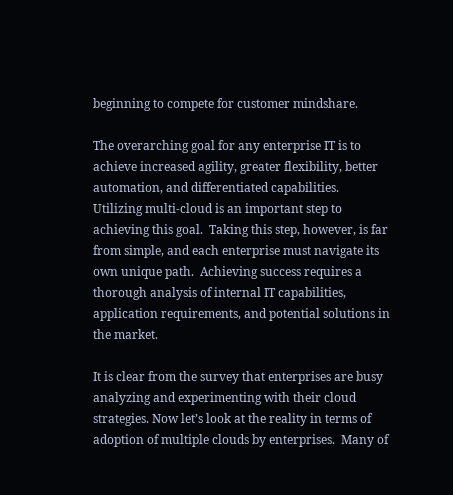beginning to compete for customer mindshare.

The overarching goal for any enterprise IT is to achieve increased agility, greater flexibility, better automation, and differentiated capabilities.  Utilizing multi-cloud is an important step to achieving this goal.  Taking this step, however, is far from simple, and each enterprise must navigate its own unique path.  Achieving success requires a thorough analysis of internal IT capabilities, application requirements, and potential solutions in the market.

It is clear from the survey that enterprises are busy analyzing and experimenting with their cloud strategies. Now let’s look at the reality in terms of adoption of multiple clouds by enterprises.  Many of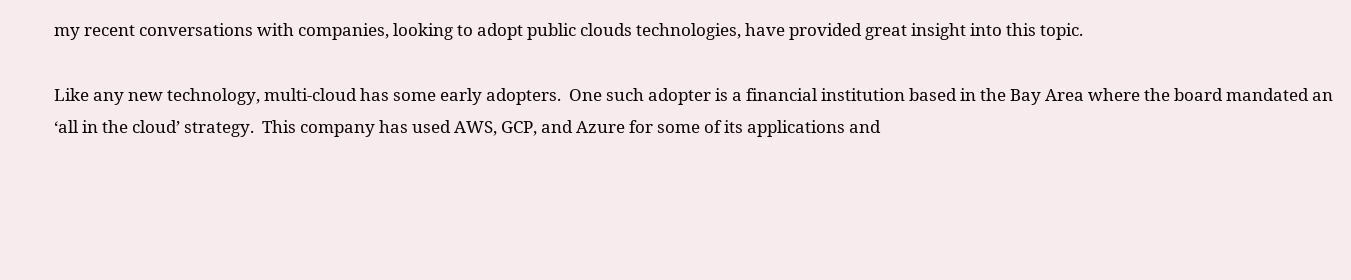my recent conversations with companies, looking to adopt public clouds technologies, have provided great insight into this topic.

Like any new technology, multi-cloud has some early adopters.  One such adopter is a financial institution based in the Bay Area where the board mandated an ‘all in the cloud’ strategy.  This company has used AWS, GCP, and Azure for some of its applications and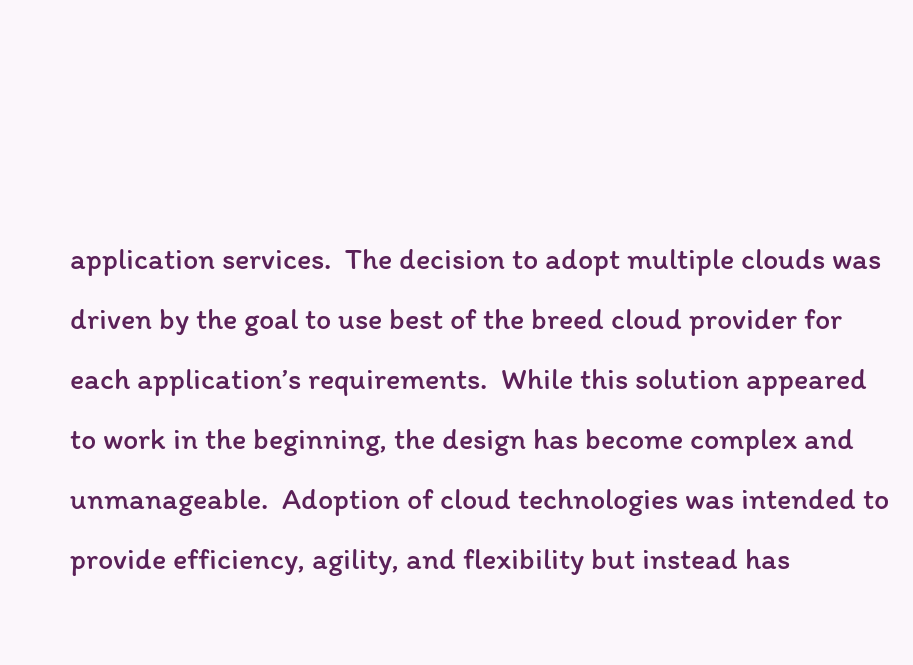application services.  The decision to adopt multiple clouds was driven by the goal to use best of the breed cloud provider for each application’s requirements.  While this solution appeared to work in the beginning, the design has become complex and unmanageable.  Adoption of cloud technologies was intended to provide efficiency, agility, and flexibility but instead has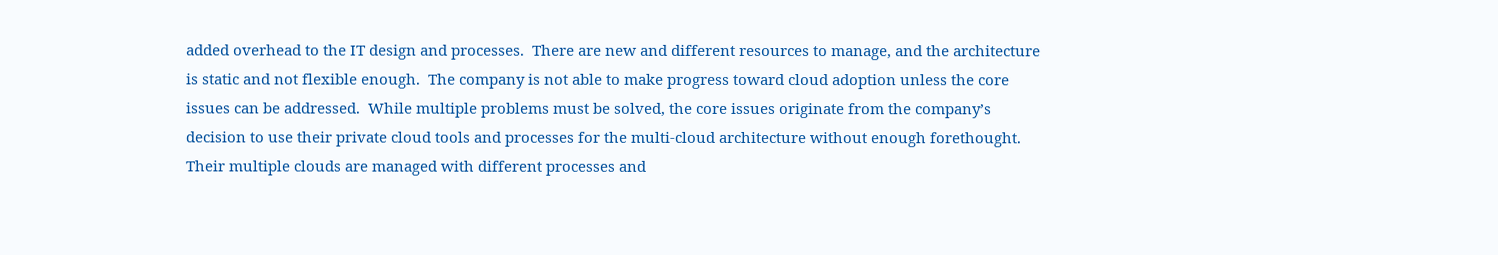added overhead to the IT design and processes.  There are new and different resources to manage, and the architecture is static and not flexible enough.  The company is not able to make progress toward cloud adoption unless the core issues can be addressed.  While multiple problems must be solved, the core issues originate from the company’s decision to use their private cloud tools and processes for the multi-cloud architecture without enough forethought.  Their multiple clouds are managed with different processes and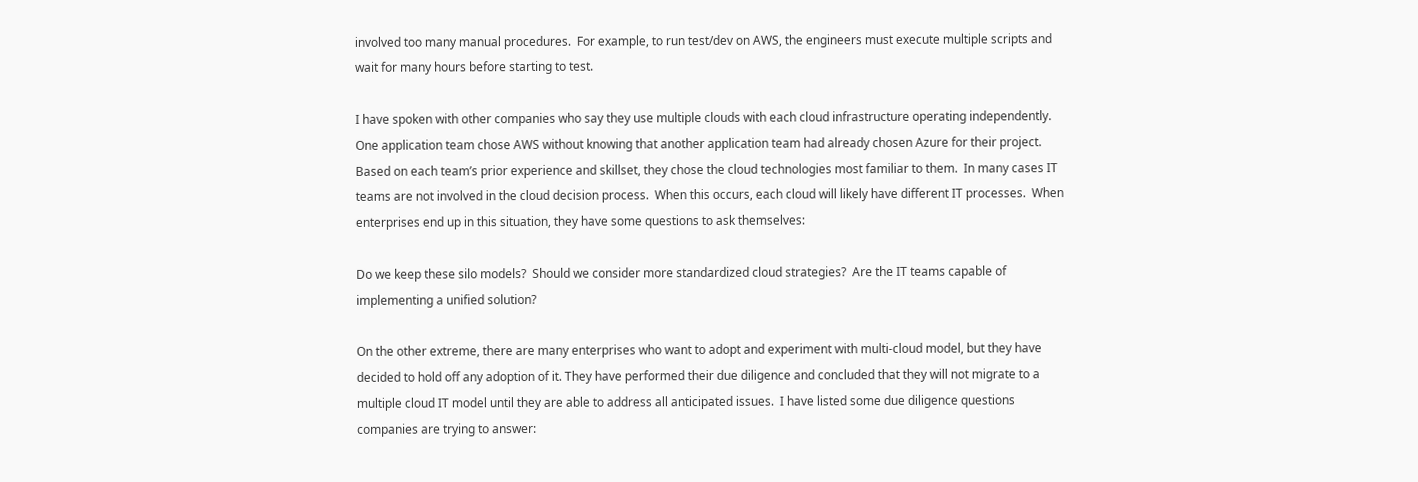involved too many manual procedures.  For example, to run test/dev on AWS, the engineers must execute multiple scripts and wait for many hours before starting to test.

I have spoken with other companies who say they use multiple clouds with each cloud infrastructure operating independently.  One application team chose AWS without knowing that another application team had already chosen Azure for their project.  Based on each team’s prior experience and skillset, they chose the cloud technologies most familiar to them.  In many cases IT teams are not involved in the cloud decision process.  When this occurs, each cloud will likely have different IT processes.  When enterprises end up in this situation, they have some questions to ask themselves:

Do we keep these silo models?  Should we consider more standardized cloud strategies?  Are the IT teams capable of implementing a unified solution?

On the other extreme, there are many enterprises who want to adopt and experiment with multi-cloud model, but they have decided to hold off any adoption of it. They have performed their due diligence and concluded that they will not migrate to a multiple cloud IT model until they are able to address all anticipated issues.  I have listed some due diligence questions companies are trying to answer: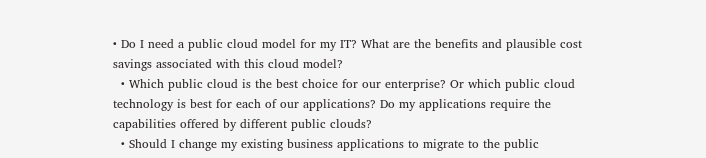• Do I need a public cloud model for my IT? What are the benefits and plausible cost savings associated with this cloud model?
  • Which public cloud is the best choice for our enterprise? Or which public cloud technology is best for each of our applications? Do my applications require the capabilities offered by different public clouds?
  • Should I change my existing business applications to migrate to the public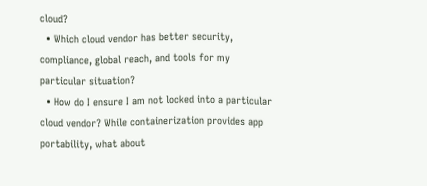cloud?
  • Which cloud vendor has better security, compliance, global reach, and tools for my particular situation?
  • How do I ensure I am not locked into a particular cloud vendor? While containerization provides app portability, what about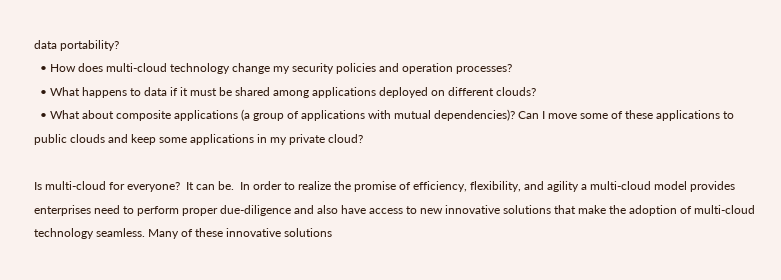data portability?
  • How does multi-cloud technology change my security policies and operation processes?
  • What happens to data if it must be shared among applications deployed on different clouds?
  • What about composite applications (a group of applications with mutual dependencies)? Can I move some of these applications to public clouds and keep some applications in my private cloud?

Is multi-cloud for everyone?  It can be.  In order to realize the promise of efficiency, flexibility, and agility a multi-cloud model provides enterprises need to perform proper due-diligence and also have access to new innovative solutions that make the adoption of multi-cloud technology seamless. Many of these innovative solutions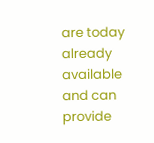are today already available and can provide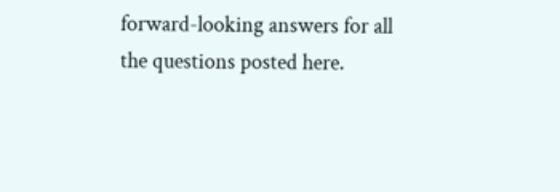forward-looking answers for all the questions posted here.